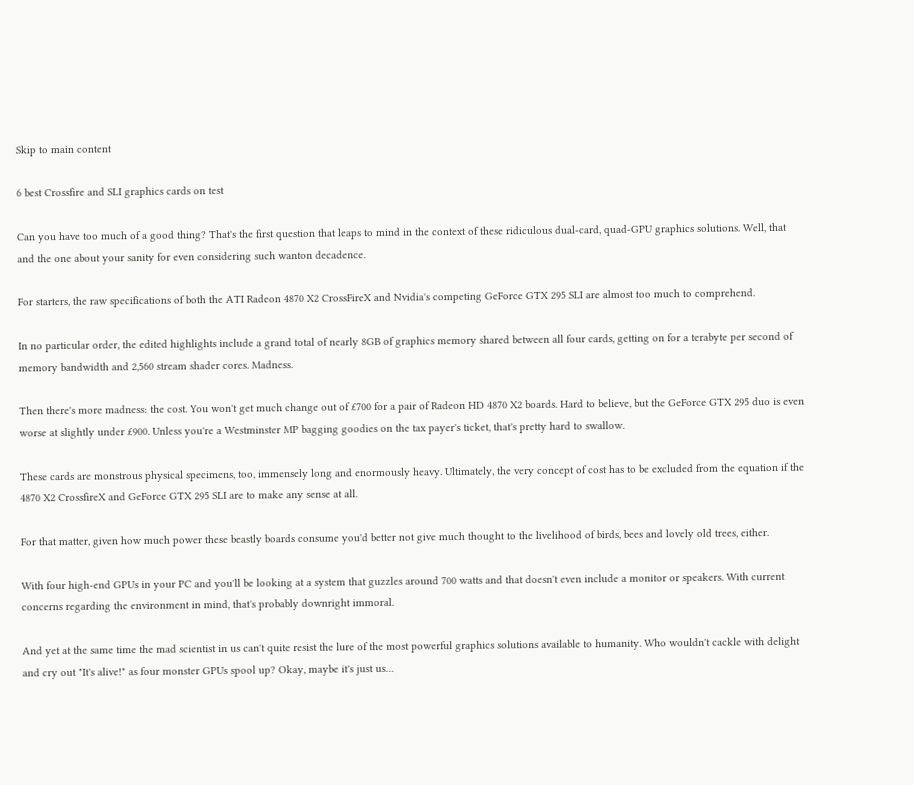Skip to main content

6 best Crossfire and SLI graphics cards on test

Can you have too much of a good thing? That's the first question that leaps to mind in the context of these ridiculous dual-card, quad-GPU graphics solutions. Well, that and the one about your sanity for even considering such wanton decadence.

For starters, the raw specifications of both the ATI Radeon 4870 X2 CrossFireX and Nvidia's competing GeForce GTX 295 SLI are almost too much to comprehend.

In no particular order, the edited highlights include a grand total of nearly 8GB of graphics memory shared between all four cards, getting on for a terabyte per second of memory bandwidth and 2,560 stream shader cores. Madness.

Then there's more madness: the cost. You won't get much change out of £700 for a pair of Radeon HD 4870 X2 boards. Hard to believe, but the GeForce GTX 295 duo is even worse at slightly under £900. Unless you're a Westminster MP bagging goodies on the tax payer's ticket, that's pretty hard to swallow.

These cards are monstrous physical specimens, too, immensely long and enormously heavy. Ultimately, the very concept of cost has to be excluded from the equation if the 4870 X2 CrossfireX and GeForce GTX 295 SLI are to make any sense at all.

For that matter, given how much power these beastly boards consume you'd better not give much thought to the livelihood of birds, bees and lovely old trees, either.

With four high-end GPUs in your PC and you'll be looking at a system that guzzles around 700 watts and that doesn't even include a monitor or speakers. With current concerns regarding the environment in mind, that's probably downright immoral.

And yet at the same time the mad scientist in us can't quite resist the lure of the most powerful graphics solutions available to humanity. Who wouldn't cackle with delight and cry out "It's alive!" as four monster GPUs spool up? Okay, maybe it's just us…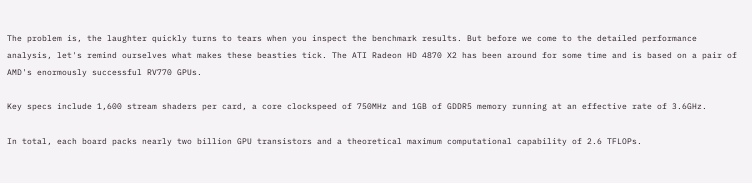The problem is, the laughter quickly turns to tears when you inspect the benchmark results. But before we come to the detailed performance analysis, let's remind ourselves what makes these beasties tick. The ATI Radeon HD 4870 X2 has been around for some time and is based on a pair of AMD's enormously successful RV770 GPUs.

Key specs include 1,600 stream shaders per card, a core clockspeed of 750MHz and 1GB of GDDR5 memory running at an effective rate of 3.6GHz.

In total, each board packs nearly two billion GPU transistors and a theoretical maximum computational capability of 2.6 TFLOPs.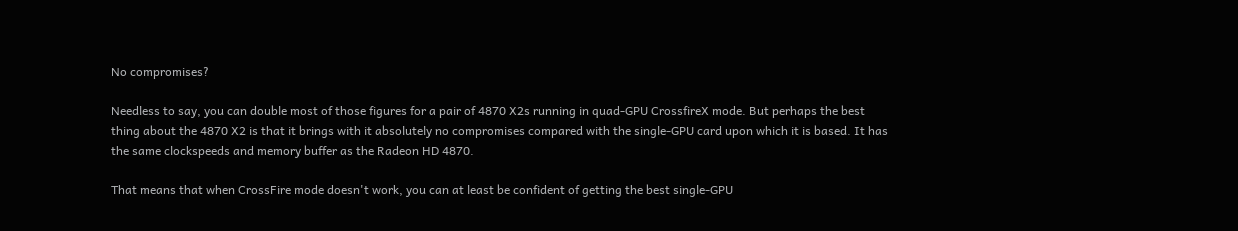No compromises?

Needless to say, you can double most of those figures for a pair of 4870 X2s running in quad-GPU CrossfireX mode. But perhaps the best thing about the 4870 X2 is that it brings with it absolutely no compromises compared with the single-GPU card upon which it is based. It has the same clockspeeds and memory buffer as the Radeon HD 4870.

That means that when CrossFire mode doesn't work, you can at least be confident of getting the best single-GPU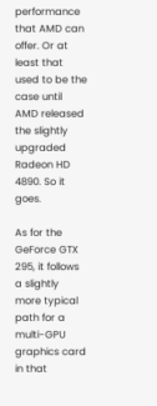performance that AMD can offer. Or at least that used to be the case until AMD released the slightly upgraded Radeon HD 4890. So it goes.

As for the GeForce GTX 295, it follows a slightly more typical path for a multi-GPU graphics card in that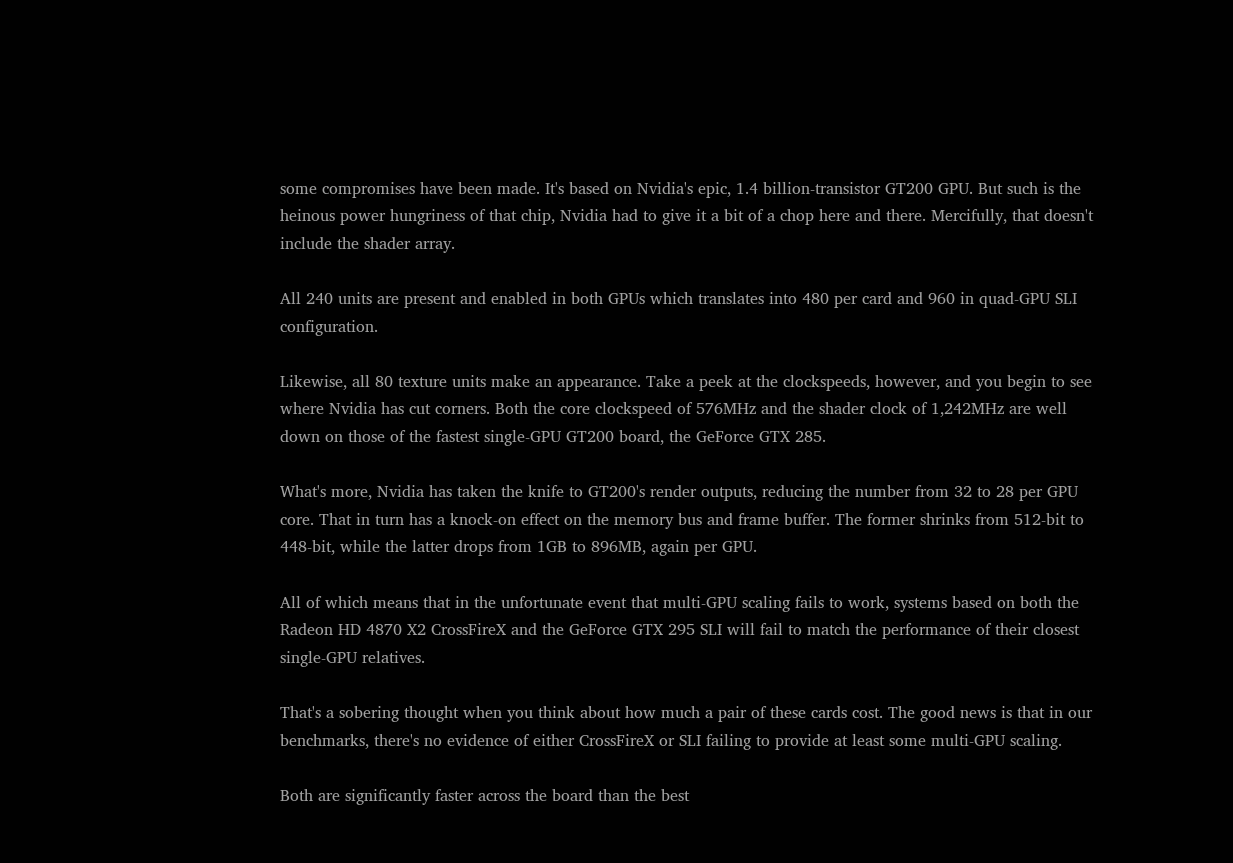some compromises have been made. It's based on Nvidia's epic, 1.4 billion-transistor GT200 GPU. But such is the heinous power hungriness of that chip, Nvidia had to give it a bit of a chop here and there. Mercifully, that doesn't include the shader array.

All 240 units are present and enabled in both GPUs which translates into 480 per card and 960 in quad-GPU SLI configuration.

Likewise, all 80 texture units make an appearance. Take a peek at the clockspeeds, however, and you begin to see where Nvidia has cut corners. Both the core clockspeed of 576MHz and the shader clock of 1,242MHz are well down on those of the fastest single-GPU GT200 board, the GeForce GTX 285.

What's more, Nvidia has taken the knife to GT200's render outputs, reducing the number from 32 to 28 per GPU core. That in turn has a knock-on effect on the memory bus and frame buffer. The former shrinks from 512-bit to 448-bit, while the latter drops from 1GB to 896MB, again per GPU.

All of which means that in the unfortunate event that multi-GPU scaling fails to work, systems based on both the Radeon HD 4870 X2 CrossFireX and the GeForce GTX 295 SLI will fail to match the performance of their closest single-GPU relatives.

That's a sobering thought when you think about how much a pair of these cards cost. The good news is that in our benchmarks, there's no evidence of either CrossFireX or SLI failing to provide at least some multi-GPU scaling.

Both are significantly faster across the board than the best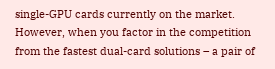single-GPU cards currently on the market. However, when you factor in the competition from the fastest dual-card solutions – a pair of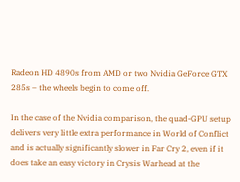Radeon HD 4890s from AMD or two Nvidia GeForce GTX 285s – the wheels begin to come off.

In the case of the Nvidia comparison, the quad-GPU setup delivers very little extra performance in World of Conflict and is actually significantly slower in Far Cry 2, even if it does take an easy victory in Crysis Warhead at the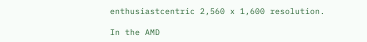enthusiastcentric 2,560 x 1,600 resolution.

In the AMD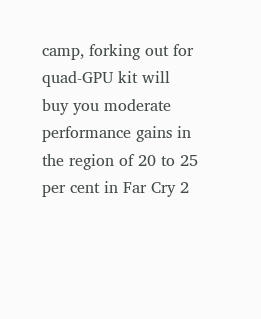camp, forking out for quad-GPU kit will buy you moderate performance gains in the region of 20 to 25 per cent in Far Cry 2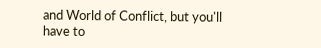and World of Conflict, but you'll have to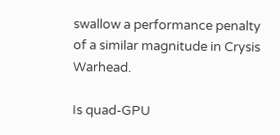swallow a performance penalty of a similar magnitude in Crysis Warhead.

Is quad-GPU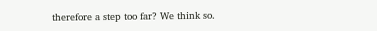therefore a step too far? We think so.